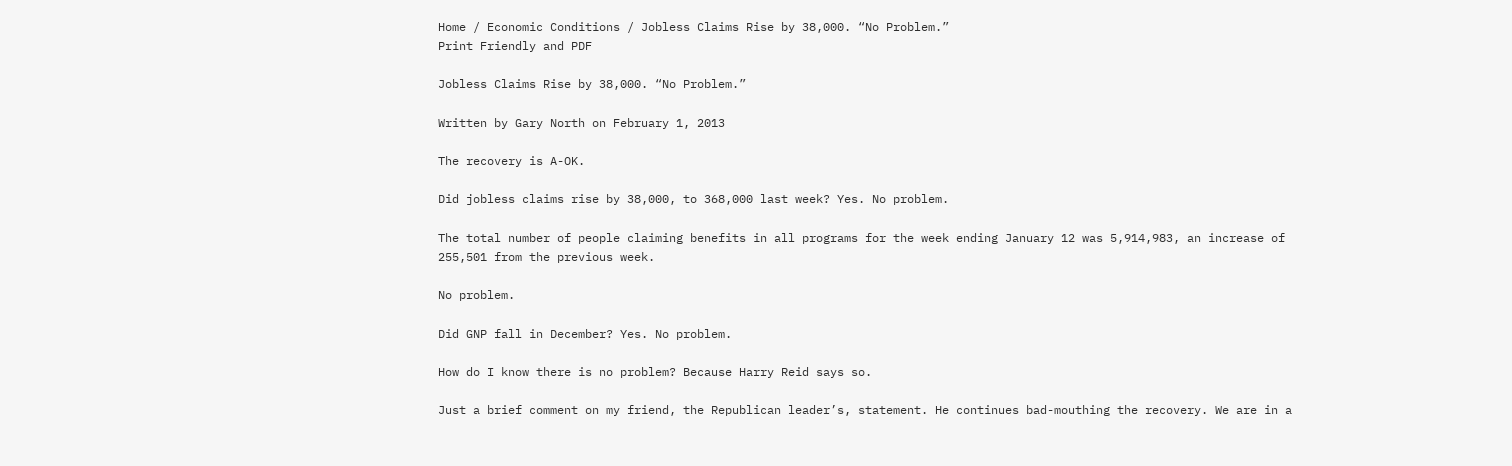Home / Economic Conditions / Jobless Claims Rise by 38,000. “No Problem.”
Print Friendly and PDF

Jobless Claims Rise by 38,000. “No Problem.”

Written by Gary North on February 1, 2013

The recovery is A-OK.

Did jobless claims rise by 38,000, to 368,000 last week? Yes. No problem.

The total number of people claiming benefits in all programs for the week ending January 12 was 5,914,983, an increase of 255,501 from the previous week.

No problem.

Did GNP fall in December? Yes. No problem.

How do I know there is no problem? Because Harry Reid says so.

Just a brief comment on my friend, the Republican leader’s, statement. He continues bad-mouthing the recovery. We are in a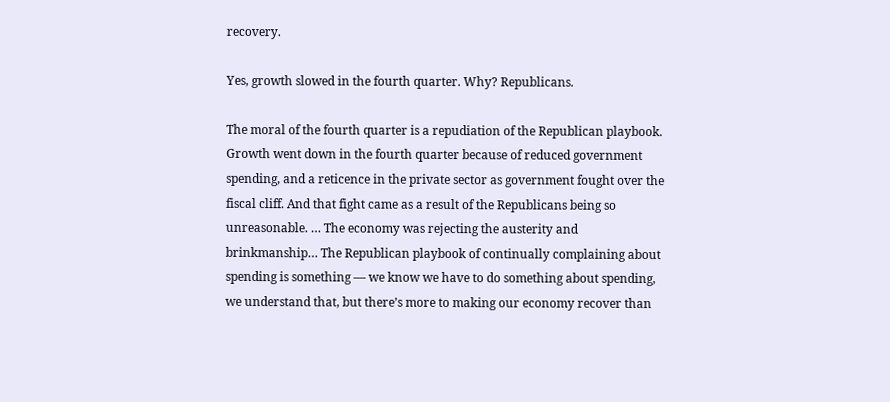recovery.

Yes, growth slowed in the fourth quarter. Why? Republicans.

The moral of the fourth quarter is a repudiation of the Republican playbook. Growth went down in the fourth quarter because of reduced government spending, and a reticence in the private sector as government fought over the fiscal cliff. And that fight came as a result of the Republicans being so unreasonable. … The economy was rejecting the austerity and brinkmanship… The Republican playbook of continually complaining about spending is something — we know we have to do something about spending, we understand that, but there’s more to making our economy recover than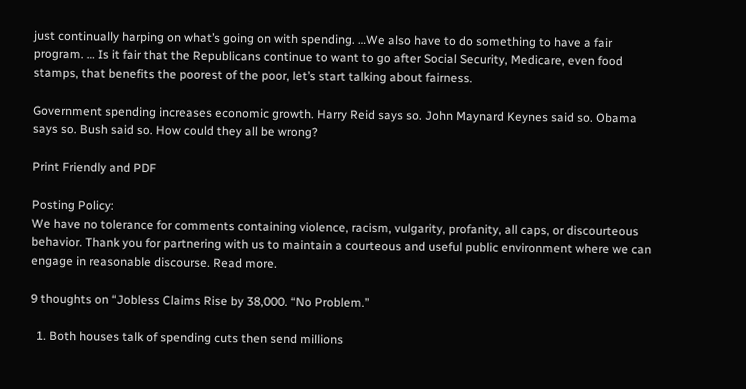just continually harping on what’s going on with spending. …We also have to do something to have a fair program. … Is it fair that the Republicans continue to want to go after Social Security, Medicare, even food stamps, that benefits the poorest of the poor, let’s start talking about fairness.

Government spending increases economic growth. Harry Reid says so. John Maynard Keynes said so. Obama says so. Bush said so. How could they all be wrong?

Print Friendly and PDF

Posting Policy:
We have no tolerance for comments containing violence, racism, vulgarity, profanity, all caps, or discourteous behavior. Thank you for partnering with us to maintain a courteous and useful public environment where we can engage in reasonable discourse. Read more.

9 thoughts on “Jobless Claims Rise by 38,000. “No Problem.”

  1. Both houses talk of spending cuts then send millions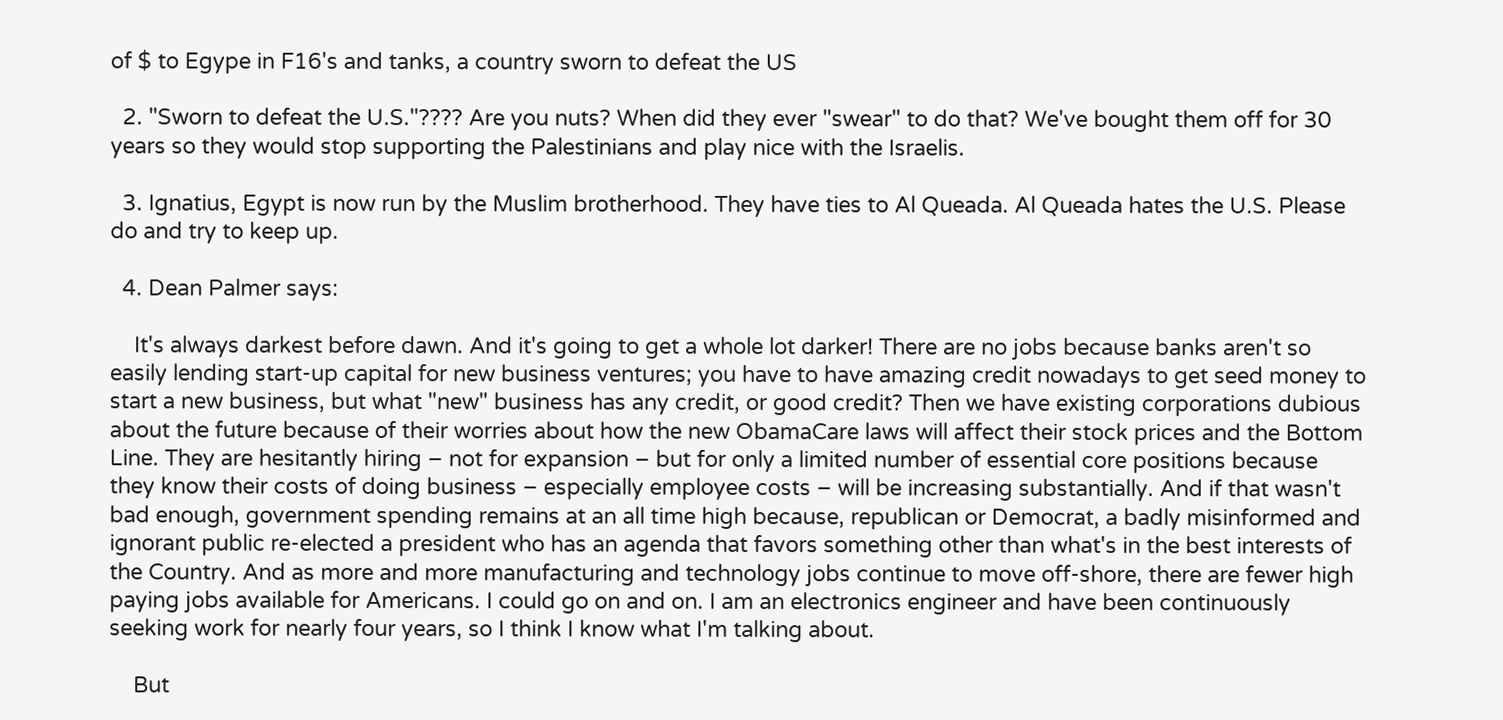of $ to Egype in F16's and tanks, a country sworn to defeat the US

  2. "Sworn to defeat the U.S."???? Are you nuts? When did they ever "swear" to do that? We've bought them off for 30 years so they would stop supporting the Palestinians and play nice with the Israelis.

  3. Ignatius, Egypt is now run by the Muslim brotherhood. They have ties to Al Queada. Al Queada hates the U.S. Please do and try to keep up.

  4. Dean Palmer says:

    It's always darkest before dawn. And it's going to get a whole lot darker! There are no jobs because banks aren't so easily lending start-up capital for new business ventures; you have to have amazing credit nowadays to get seed money to start a new business, but what "new" business has any credit, or good credit? Then we have existing corporations dubious about the future because of their worries about how the new ObamaCare laws will affect their stock prices and the Bottom Line. They are hesitantly hiring – not for expansion – but for only a limited number of essential core positions because they know their costs of doing business – especially employee costs – will be increasing substantially. And if that wasn't bad enough, government spending remains at an all time high because, republican or Democrat, a badly misinformed and ignorant public re-elected a president who has an agenda that favors something other than what's in the best interests of the Country. And as more and more manufacturing and technology jobs continue to move off-shore, there are fewer high paying jobs available for Americans. I could go on and on. I am an electronics engineer and have been continuously seeking work for nearly four years, so I think I know what I'm talking about.

    But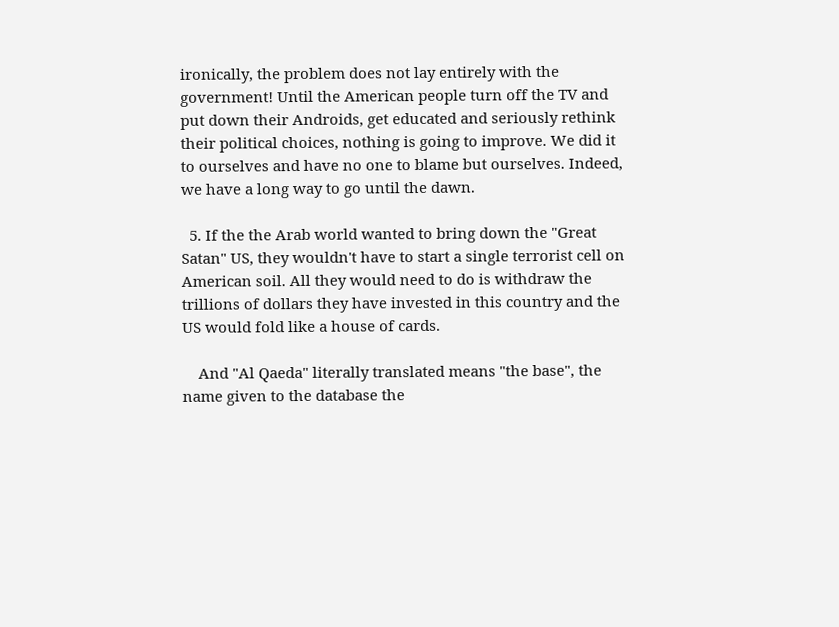ironically, the problem does not lay entirely with the government! Until the American people turn off the TV and put down their Androids, get educated and seriously rethink their political choices, nothing is going to improve. We did it to ourselves and have no one to blame but ourselves. Indeed, we have a long way to go until the dawn.

  5. If the the Arab world wanted to bring down the "Great Satan" US, they wouldn't have to start a single terrorist cell on American soil. All they would need to do is withdraw the trillions of dollars they have invested in this country and the US would fold like a house of cards.

    And "Al Qaeda" literally translated means "the base", the name given to the database the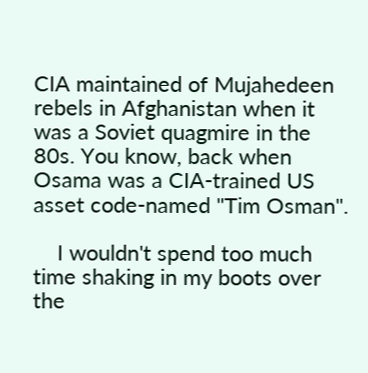CIA maintained of Mujahedeen rebels in Afghanistan when it was a Soviet quagmire in the 80s. You know, back when Osama was a CIA-trained US asset code-named "Tim Osman".

    I wouldn't spend too much time shaking in my boots over the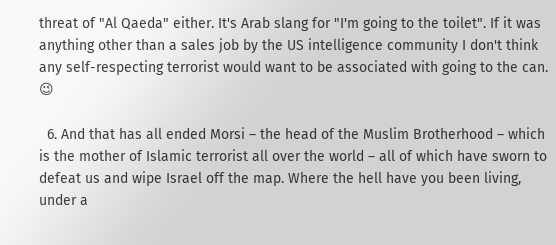threat of "Al Qaeda" either. It's Arab slang for "I'm going to the toilet". If it was anything other than a sales job by the US intelligence community I don't think any self-respecting terrorist would want to be associated with going to the can. 😉

  6. And that has all ended Morsi – the head of the Muslim Brotherhood – which is the mother of Islamic terrorist all over the world – all of which have sworn to defeat us and wipe Israel off the map. Where the hell have you been living, under a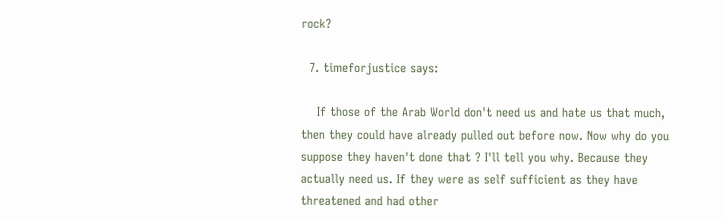rock?

  7. timeforjustice says:

    If those of the Arab World don't need us and hate us that much, then they could have already pulled out before now. Now why do you suppose they haven't done that ? I'll tell you why. Because they actually need us. If they were as self sufficient as they have threatened and had other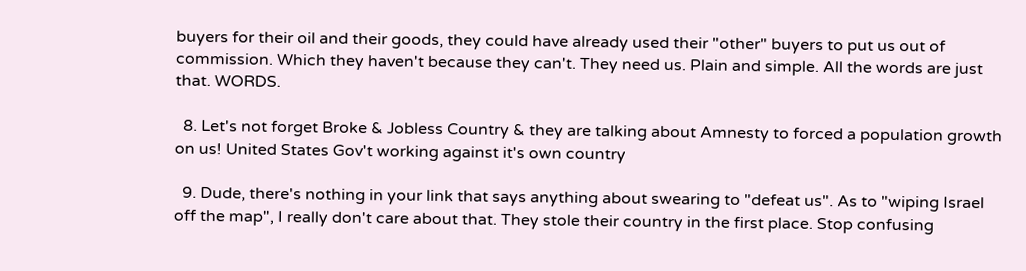buyers for their oil and their goods, they could have already used their "other" buyers to put us out of commission. Which they haven't because they can't. They need us. Plain and simple. All the words are just that. WORDS.

  8. Let's not forget Broke & Jobless Country & they are talking about Amnesty to forced a population growth on us! United States Gov't working against it's own country

  9. Dude, there's nothing in your link that says anything about swearing to "defeat us". As to "wiping Israel off the map", I really don't care about that. They stole their country in the first place. Stop confusing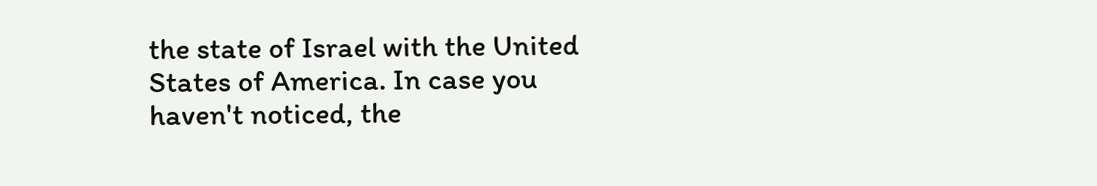the state of Israel with the United States of America. In case you haven't noticed, the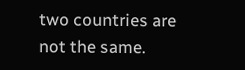two countries are not the same.